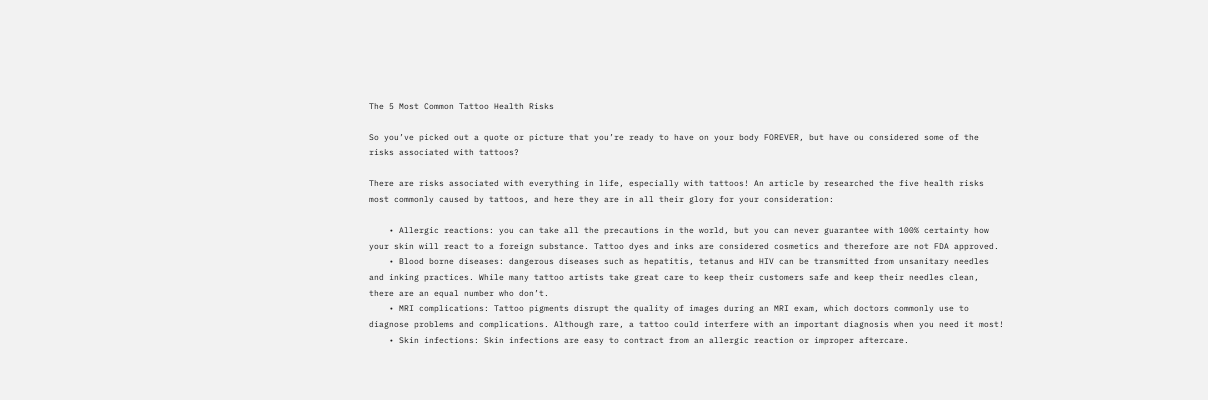The 5 Most Common Tattoo Health Risks

So you’ve picked out a quote or picture that you’re ready to have on your body FOREVER, but have ou considered some of the risks associated with tattoos?

There are risks associated with everything in life, especially with tattoos! An article by researched the five health risks most commonly caused by tattoos, and here they are in all their glory for your consideration:

    • Allergic reactions: you can take all the precautions in the world, but you can never guarantee with 100% certainty how your skin will react to a foreign substance. Tattoo dyes and inks are considered cosmetics and therefore are not FDA approved.
    • Blood borne diseases: dangerous diseases such as hepatitis, tetanus and HIV can be transmitted from unsanitary needles and inking practices. While many tattoo artists take great care to keep their customers safe and keep their needles clean, there are an equal number who don’t.
    • MRI complications: Tattoo pigments disrupt the quality of images during an MRI exam, which doctors commonly use to diagnose problems and complications. Although rare, a tattoo could interfere with an important diagnosis when you need it most!
    • Skin infections: Skin infections are easy to contract from an allergic reaction or improper aftercare.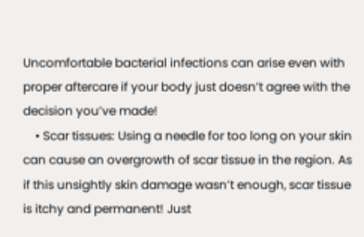Uncomfortable bacterial infections can arise even with proper aftercare if your body just doesn’t agree with the decision you’ve made!
    • Scar tissues: Using a needle for too long on your skin can cause an overgrowth of scar tissue in the region. As if this unsightly skin damage wasn’t enough, scar tissue is itchy and permanent! Just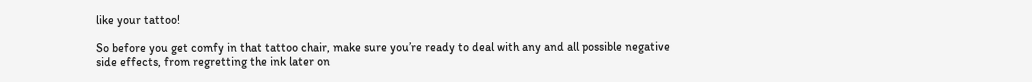like your tattoo!

So before you get comfy in that tattoo chair, make sure you’re ready to deal with any and all possible negative side effects, from regretting the ink later on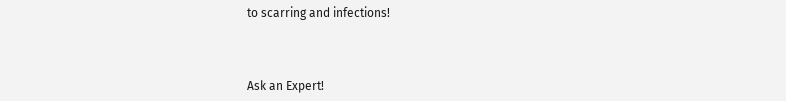to scarring and infections!



Ask an Expert!